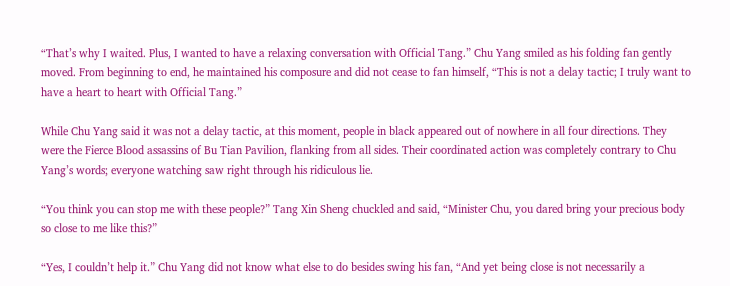“That’s why I waited. Plus, I wanted to have a relaxing conversation with Official Tang.” Chu Yang smiled as his folding fan gently moved. From beginning to end, he maintained his composure and did not cease to fan himself, “This is not a delay tactic; I truly want to have a heart to heart with Official Tang.”

While Chu Yang said it was not a delay tactic, at this moment, people in black appeared out of nowhere in all four directions. They were the Fierce Blood assassins of Bu Tian Pavilion, flanking from all sides. Their coordinated action was completely contrary to Chu Yang’s words; everyone watching saw right through his ridiculous lie.

“You think you can stop me with these people?” Tang Xin Sheng chuckled and said, “Minister Chu, you dared bring your precious body so close to me like this?”

“Yes, I couldn’t help it.” Chu Yang did not know what else to do besides swing his fan, “And yet being close is not necessarily a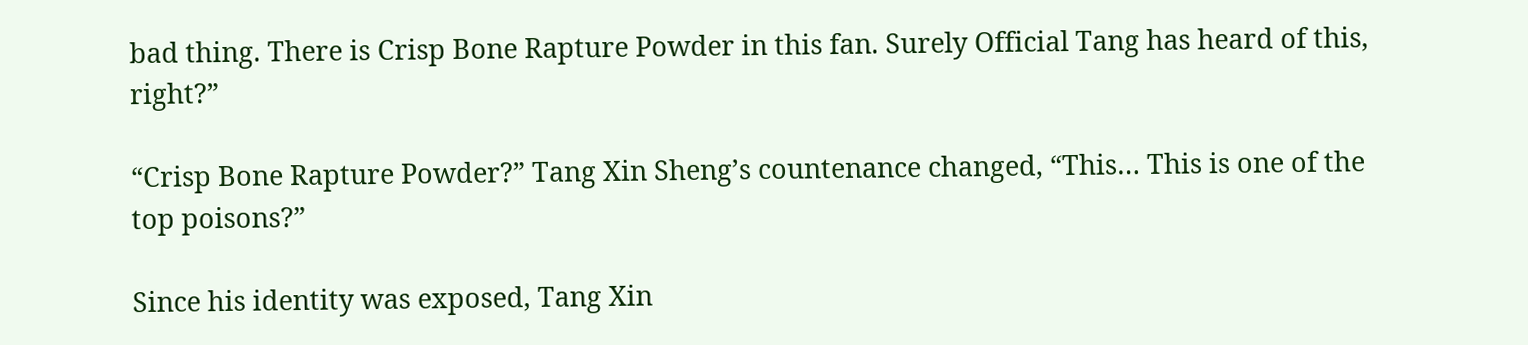bad thing. There is Crisp Bone Rapture Powder in this fan. Surely Official Tang has heard of this, right?”

“Crisp Bone Rapture Powder?” Tang Xin Sheng’s countenance changed, “This… This is one of the top poisons?”

Since his identity was exposed, Tang Xin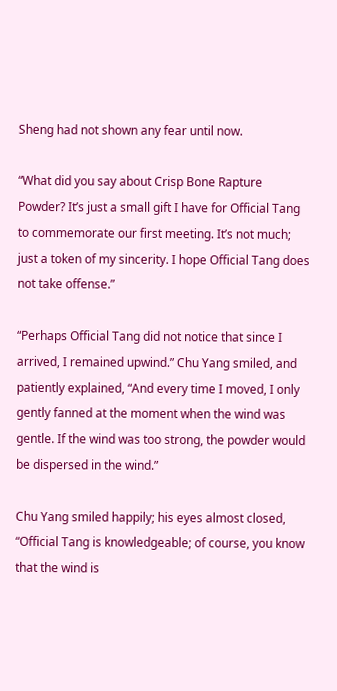Sheng had not shown any fear until now.

“What did you say about Crisp Bone Rapture Powder? It’s just a small gift I have for Official Tang to commemorate our first meeting. It’s not much; just a token of my sincerity. I hope Official Tang does not take offense.”

“Perhaps Official Tang did not notice that since I arrived, I remained upwind.” Chu Yang smiled, and patiently explained, “And every time I moved, I only gently fanned at the moment when the wind was gentle. If the wind was too strong, the powder would be dispersed in the wind.”

Chu Yang smiled happily; his eyes almost closed, “Official Tang is knowledgeable; of course, you know that the wind is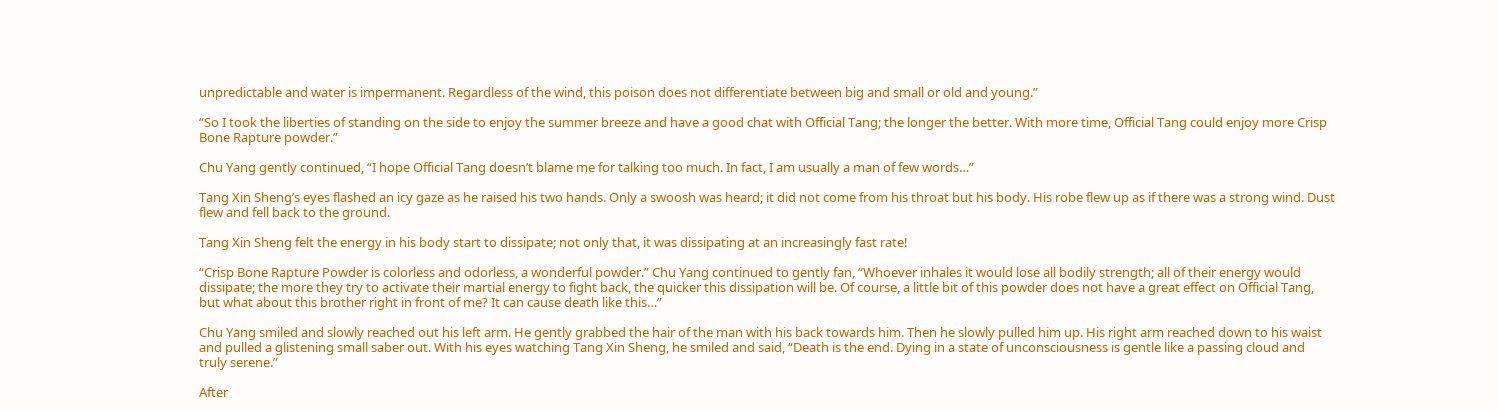unpredictable and water is impermanent. Regardless of the wind, this poison does not differentiate between big and small or old and young.”

“So I took the liberties of standing on the side to enjoy the summer breeze and have a good chat with Official Tang; the longer the better. With more time, Official Tang could enjoy more Crisp Bone Rapture powder.”

Chu Yang gently continued, “I hope Official Tang doesn’t blame me for talking too much. In fact, I am usually a man of few words…”

Tang Xin Sheng’s eyes flashed an icy gaze as he raised his two hands. Only a swoosh was heard; it did not come from his throat but his body. His robe flew up as if there was a strong wind. Dust flew and fell back to the ground.

Tang Xin Sheng felt the energy in his body start to dissipate; not only that, it was dissipating at an increasingly fast rate!

“Crisp Bone Rapture Powder is colorless and odorless, a wonderful powder.” Chu Yang continued to gently fan, “Whoever inhales it would lose all bodily strength; all of their energy would dissipate; the more they try to activate their martial energy to fight back, the quicker this dissipation will be. Of course, a little bit of this powder does not have a great effect on Official Tang, but what about this brother right in front of me? It can cause death like this…”

Chu Yang smiled and slowly reached out his left arm. He gently grabbed the hair of the man with his back towards him. Then he slowly pulled him up. His right arm reached down to his waist and pulled a glistening small saber out. With his eyes watching Tang Xin Sheng, he smiled and said, “Death is the end. Dying in a state of unconsciousness is gentle like a passing cloud and truly serene.”

After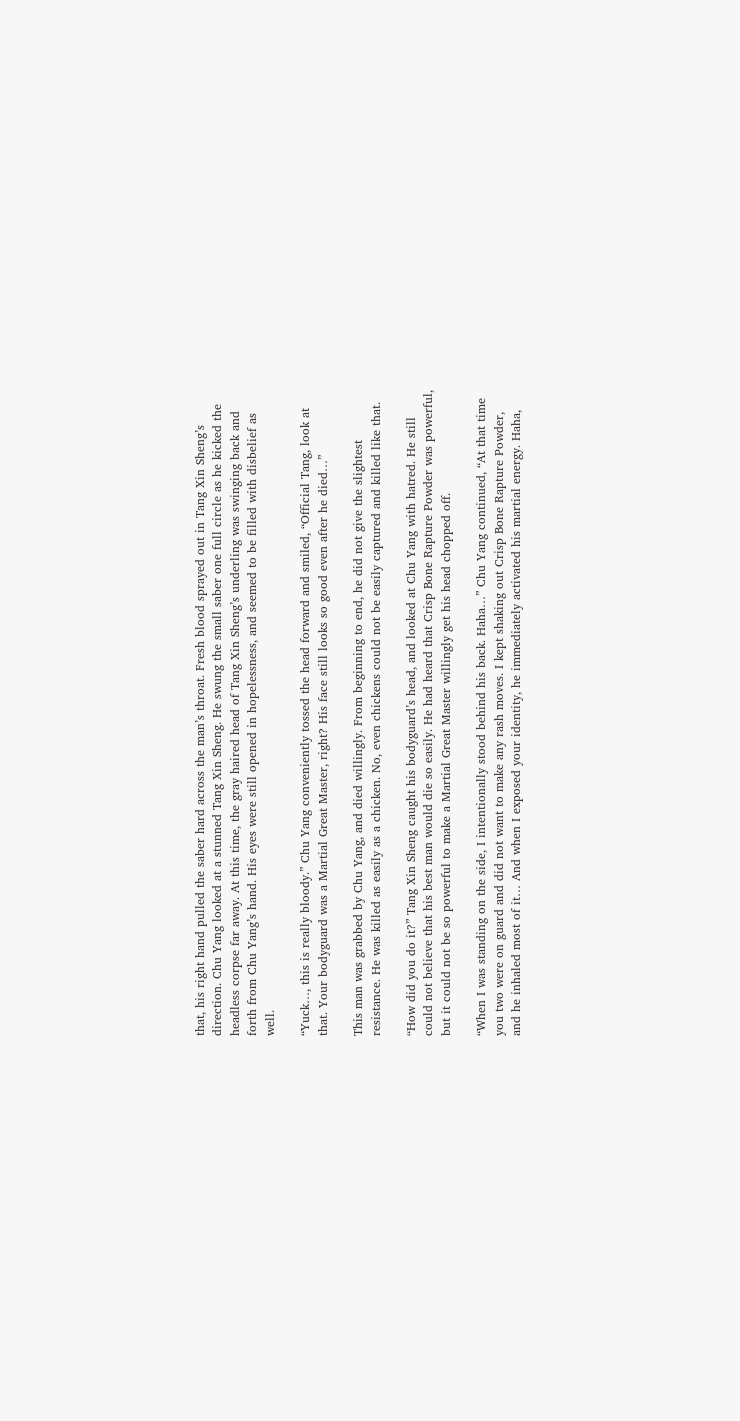that, his right hand pulled the saber hard across the man’s throat. Fresh blood sprayed out in Tang Xin Sheng’s direction. Chu Yang looked at a stunned Tang Xin Sheng. He swung the small saber one full circle as he kicked the headless corpse far away. At this time, the gray haired head of Tang Xin Sheng’s underling was swinging back and forth from Chu Yang’s hand. His eyes were still opened in hopelessness, and seemed to be filled with disbelief as well.

“Yuck…, this is really bloody.” Chu Yang conveniently tossed the head forward and smiled, “Official Tang, look at that. Your bodyguard was a Martial Great Master, right? His face still looks so good even after he died…”

This man was grabbed by Chu Yang, and died willingly. From beginning to end, he did not give the slightest resistance. He was killed as easily as a chicken. No, even chickens could not be easily captured and killed like that.

“How did you do it?” Tang Xin Sheng caught his bodyguard’s head, and looked at Chu Yang with hatred. He still could not believe that his best man would die so easily. He had heard that Crisp Bone Rapture Powder was powerful, but it could not be so powerful to make a Martial Great Master willingly get his head chopped off.

“When I was standing on the side, I intentionally stood behind his back. Haha…” Chu Yang continued, “At that time you two were on guard and did not want to make any rash moves. I kept shaking out Crisp Bone Rapture Powder, and he inhaled most of it… And when I exposed your identity, he immediately activated his martial energy. Haha,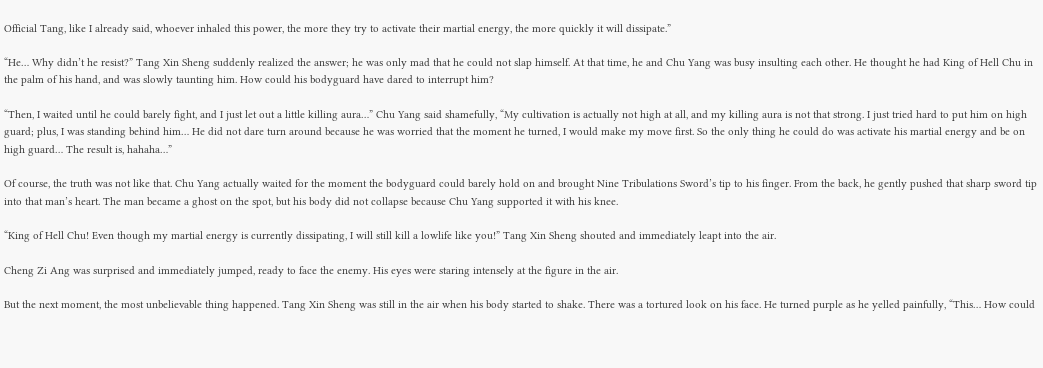Official Tang, like I already said, whoever inhaled this power, the more they try to activate their martial energy, the more quickly it will dissipate.”

“He… Why didn’t he resist?” Tang Xin Sheng suddenly realized the answer; he was only mad that he could not slap himself. At that time, he and Chu Yang was busy insulting each other. He thought he had King of Hell Chu in the palm of his hand, and was slowly taunting him. How could his bodyguard have dared to interrupt him?

“Then, I waited until he could barely fight, and I just let out a little killing aura…” Chu Yang said shamefully, “My cultivation is actually not high at all, and my killing aura is not that strong. I just tried hard to put him on high guard; plus, I was standing behind him… He did not dare turn around because he was worried that the moment he turned, I would make my move first. So the only thing he could do was activate his martial energy and be on high guard… The result is, hahaha…”

Of course, the truth was not like that. Chu Yang actually waited for the moment the bodyguard could barely hold on and brought Nine Tribulations Sword’s tip to his finger. From the back, he gently pushed that sharp sword tip into that man’s heart. The man became a ghost on the spot, but his body did not collapse because Chu Yang supported it with his knee.

“King of Hell Chu! Even though my martial energy is currently dissipating, I will still kill a lowlife like you!” Tang Xin Sheng shouted and immediately leapt into the air.

Cheng Zi Ang was surprised and immediately jumped, ready to face the enemy. His eyes were staring intensely at the figure in the air.

But the next moment, the most unbelievable thing happened. Tang Xin Sheng was still in the air when his body started to shake. There was a tortured look on his face. He turned purple as he yelled painfully, “This… How could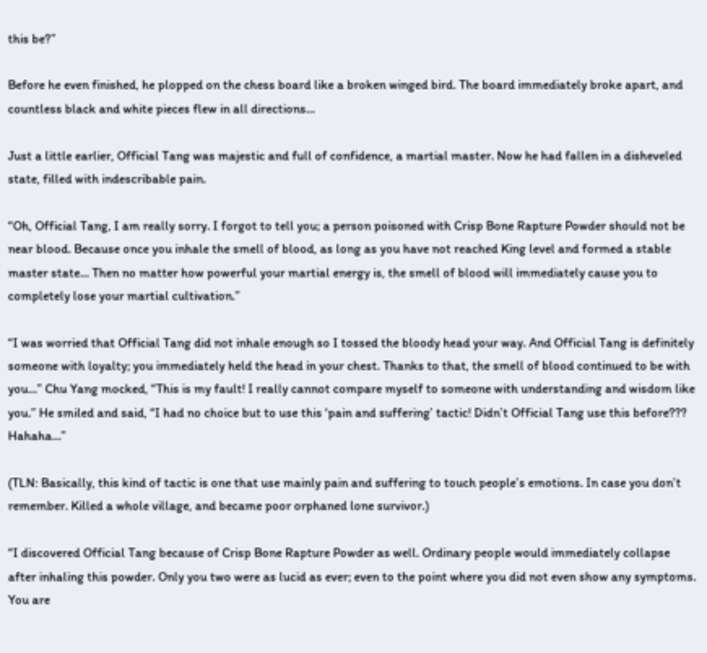this be?”

Before he even finished, he plopped on the chess board like a broken winged bird. The board immediately broke apart, and countless black and white pieces flew in all directions…

Just a little earlier, Official Tang was majestic and full of confidence, a martial master. Now he had fallen in a disheveled state, filled with indescribable pain.

“Oh, Official Tang, I am really sorry. I forgot to tell you; a person poisoned with Crisp Bone Rapture Powder should not be near blood. Because once you inhale the smell of blood, as long as you have not reached King level and formed a stable master state… Then no matter how powerful your martial energy is, the smell of blood will immediately cause you to completely lose your martial cultivation.”

“I was worried that Official Tang did not inhale enough so I tossed the bloody head your way. And Official Tang is definitely someone with loyalty; you immediately held the head in your chest. Thanks to that, the smell of blood continued to be with you…” Chu Yang mocked, “This is my fault! I really cannot compare myself to someone with understanding and wisdom like you.” He smiled and said, “I had no choice but to use this ‘pain and suffering’ tactic! Didn’t Official Tang use this before??? Hahaha…”

(TLN: Basically, this kind of tactic is one that use mainly pain and suffering to touch people’s emotions. In case you don’t remember. Killed a whole village, and became poor orphaned lone survivor.)

“I discovered Official Tang because of Crisp Bone Rapture Powder as well. Ordinary people would immediately collapse after inhaling this powder. Only you two were as lucid as ever; even to the point where you did not even show any symptoms. You are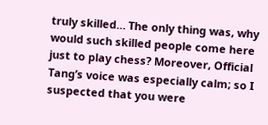truly skilled… The only thing was, why would such skilled people come here just to play chess? Moreover, Official Tang’s voice was especially calm; so I suspected that you were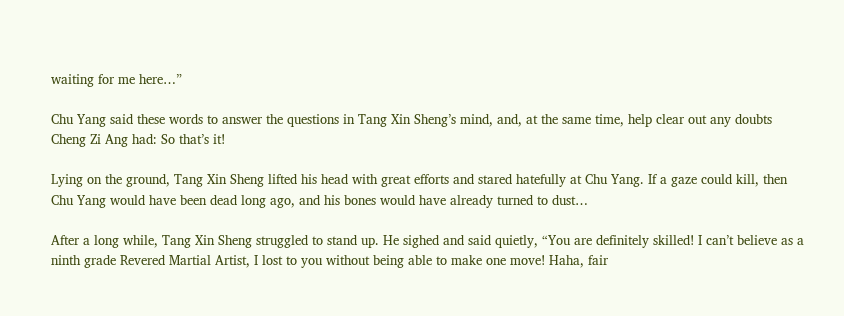waiting for me here…”

Chu Yang said these words to answer the questions in Tang Xin Sheng’s mind, and, at the same time, help clear out any doubts Cheng Zi Ang had: So that’s it!

Lying on the ground, Tang Xin Sheng lifted his head with great efforts and stared hatefully at Chu Yang. If a gaze could kill, then Chu Yang would have been dead long ago, and his bones would have already turned to dust…

After a long while, Tang Xin Sheng struggled to stand up. He sighed and said quietly, “You are definitely skilled! I can’t believe as a ninth grade Revered Martial Artist, I lost to you without being able to make one move! Haha, fair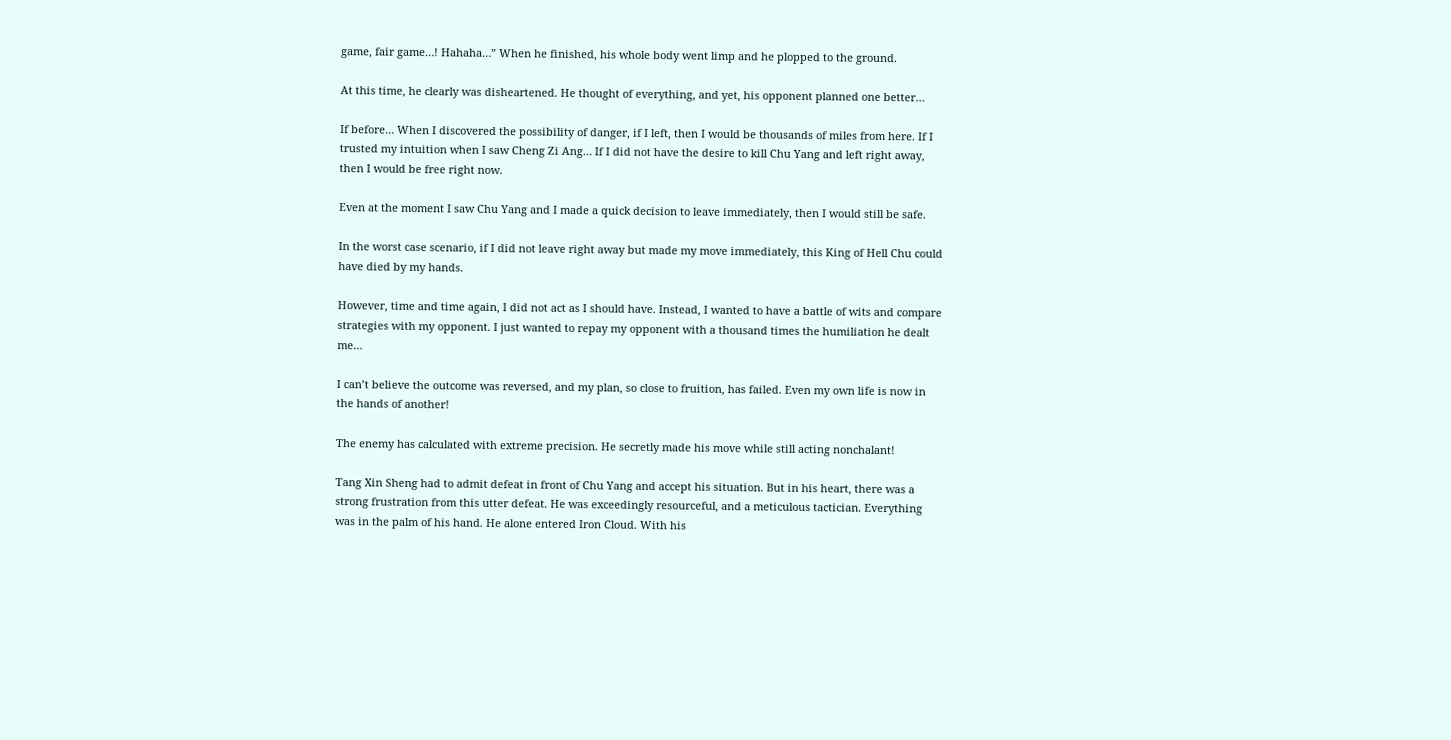game, fair game…! Hahaha…” When he finished, his whole body went limp and he plopped to the ground.

At this time, he clearly was disheartened. He thought of everything, and yet, his opponent planned one better…

If before… When I discovered the possibility of danger, if I left, then I would be thousands of miles from here. If I trusted my intuition when I saw Cheng Zi Ang… If I did not have the desire to kill Chu Yang and left right away, then I would be free right now.

Even at the moment I saw Chu Yang and I made a quick decision to leave immediately, then I would still be safe.

In the worst case scenario, if I did not leave right away but made my move immediately, this King of Hell Chu could have died by my hands.

However, time and time again, I did not act as I should have. Instead, I wanted to have a battle of wits and compare strategies with my opponent. I just wanted to repay my opponent with a thousand times the humiliation he dealt me…

I can’t believe the outcome was reversed, and my plan, so close to fruition, has failed. Even my own life is now in the hands of another!

The enemy has calculated with extreme precision. He secretly made his move while still acting nonchalant!

Tang Xin Sheng had to admit defeat in front of Chu Yang and accept his situation. But in his heart, there was a strong frustration from this utter defeat. He was exceedingly resourceful, and a meticulous tactician. Everything was in the palm of his hand. He alone entered Iron Cloud. With his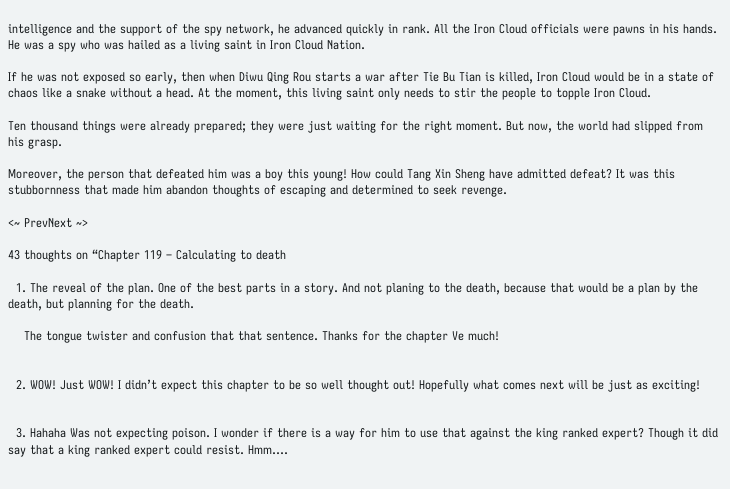intelligence and the support of the spy network, he advanced quickly in rank. All the Iron Cloud officials were pawns in his hands. He was a spy who was hailed as a living saint in Iron Cloud Nation.

If he was not exposed so early, then when Diwu Qing Rou starts a war after Tie Bu Tian is killed, Iron Cloud would be in a state of chaos like a snake without a head. At the moment, this living saint only needs to stir the people to topple Iron Cloud.

Ten thousand things were already prepared; they were just waiting for the right moment. But now, the world had slipped from his grasp.

Moreover, the person that defeated him was a boy this young! How could Tang Xin Sheng have admitted defeat? It was this stubbornness that made him abandon thoughts of escaping and determined to seek revenge.

<~ PrevNext ~>

43 thoughts on “Chapter 119 – Calculating to death

  1. The reveal of the plan. One of the best parts in a story. And not planing to the death, because that would be a plan by the death, but planning for the death.

    The tongue twister and confusion that that sentence. Thanks for the chapter Ve much!


  2. WOW! Just WOW! I didn’t expect this chapter to be so well thought out! Hopefully what comes next will be just as exciting!


  3. Hahaha Was not expecting poison. I wonder if there is a way for him to use that against the king ranked expert? Though it did say that a king ranked expert could resist. Hmm….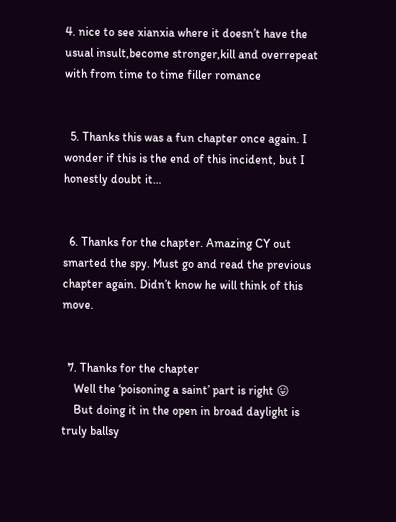4. nice to see xianxia where it doesn’t have the usual insult,become stronger,kill and overrepeat with from time to time filler romance


  5. Thanks this was a fun chapter once again. I wonder if this is the end of this incident, but I honestly doubt it…


  6. Thanks for the chapter. Amazing CY out smarted the spy. Must go and read the previous chapter again. Didn’t know he will think of this move.


  7. Thanks for the chapter
    Well the ‘poisoning a saint’ part is right 😛
    But doing it in the open in broad daylight is truly ballsy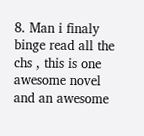8. Man i finaly binge read all the chs , this is one awesome novel and an awesome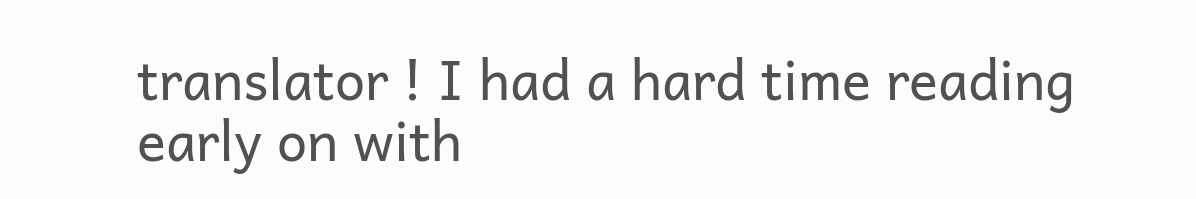translator ! I had a hard time reading early on with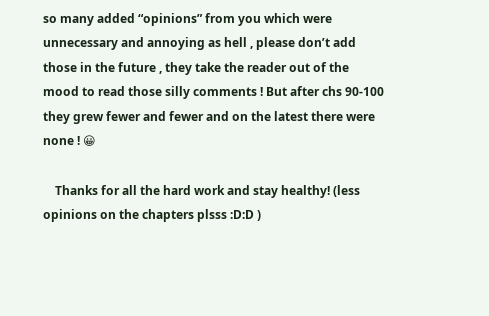so many added “opinions” from you which were unnecessary and annoying as hell , please don’t add those in the future , they take the reader out of the mood to read those silly comments ! But after chs 90-100 they grew fewer and fewer and on the latest there were none ! 😀

    Thanks for all the hard work and stay healthy! (less opinions on the chapters plsss :D:D )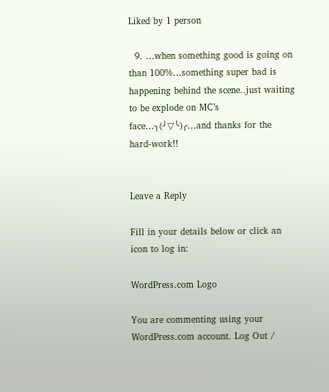Liked by 1 person

  9. …when something good is going on than 100%…something super bad is happening behind the scene..just waiting to be explode on MC’s face…╮(╯▽╰)╭…and thanks for the hard-work!!


Leave a Reply

Fill in your details below or click an icon to log in:

WordPress.com Logo

You are commenting using your WordPress.com account. Log Out /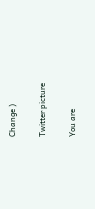Change )

Twitter picture

You are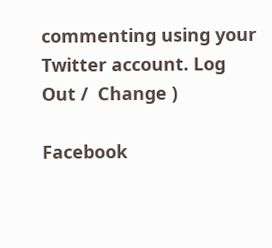commenting using your Twitter account. Log Out /  Change )

Facebook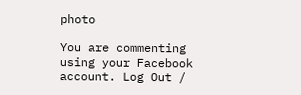photo

You are commenting using your Facebook account. Log Out /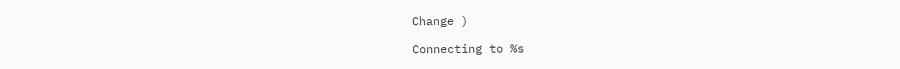Change )

Connecting to %s